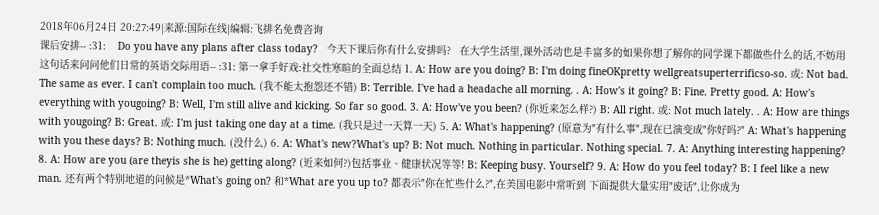2018年06月24日 20:27:49|来源:国际在线|编辑:飞排名免费咨询
课后安排-- :31:    Do you have any plans after class today?   今天下课后你有什么安排吗?   在大学生活里,课外活动也是丰富多的如果你想了解你的同学课下都做些什么的话,不妨用这句话来问问他们日常的英语交际用语-- :31: 第一拿手好戏:社交性寒暄的全面总结 1. A: How are you doing? B: I'm doing fineOKpretty wellgreatsuperterrificso-so. 或: Not bad. The same as ever. I can't complain too much. (我不能太抱怨还不错) B: Terrible. I've had a headache all morning. . A: How's it going? B: Fine. Pretty good. A: How's everything with yougoing? B: Well, I'm still alive and kicking. So far so good. 3. A: How've you been? (你近来怎么样?) B: All right. 或: Not much lately. . A: How are things with yougoing? B: Great. 或: I'm just taking one day at a time. (我只是过一天算一天) 5. A: What's happening? (原意为"有什么事",现在已演变成"你好吗?" A: What's happening with you these days? B: Nothing much. (没什么) 6. A: What's new?What's up? B: Not much. Nothing in particular. Nothing special. 7. A: Anything interesting happening? 8. A: How are you (are theyis she is he) getting along? (近来如何?)包括事业、健康状况等等! B: Keeping busy. Yourself? 9. A: How do you feel today? B: I feel like a new man. 还有两个特别地道的问候是*What's going on? 和*What are you up to? 都表示"你在忙些什么?",在美国电影中常听到 下面提供大量实用"废话",让你成为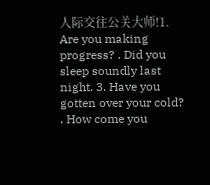人际交往公关大师!1. Are you making progress? . Did you sleep soundly last night. 3. Have you gotten over your cold? . How come you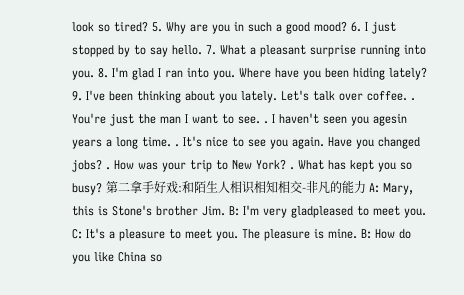look so tired? 5. Why are you in such a good mood? 6. I just stopped by to say hello. 7. What a pleasant surprise running into you. 8. I'm glad I ran into you. Where have you been hiding lately? 9. I've been thinking about you lately. Let's talk over coffee. . You're just the man I want to see. . I haven't seen you agesin years a long time. . It's nice to see you again. Have you changed jobs? . How was your trip to New York? . What has kept you so busy? 第二拿手好戏:和陌生人相识相知相交-非凡的能力 A: Mary, this is Stone's brother Jim. B: I'm very gladpleased to meet you. C: It's a pleasure to meet you. The pleasure is mine. B: How do you like China so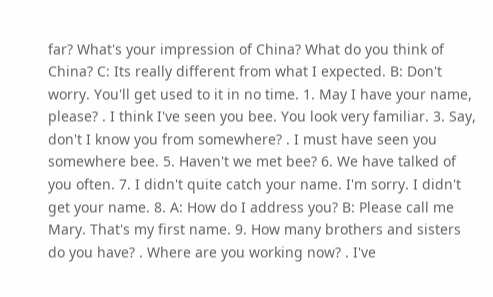far? What's your impression of China? What do you think of China? C: Its really different from what I expected. B: Don't worry. You'll get used to it in no time. 1. May I have your name, please? . I think I've seen you bee. You look very familiar. 3. Say, don't I know you from somewhere? . I must have seen you somewhere bee. 5. Haven't we met bee? 6. We have talked of you often. 7. I didn't quite catch your name. I'm sorry. I didn't get your name. 8. A: How do I address you? B: Please call me Mary. That's my first name. 9. How many brothers and sisters do you have? . Where are you working now? . I've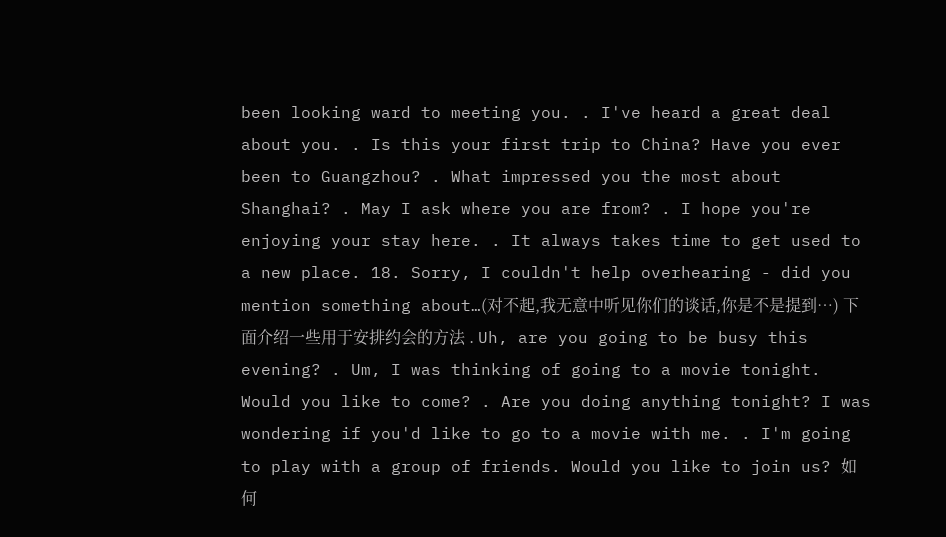been looking ward to meeting you. . I've heard a great deal about you. . Is this your first trip to China? Have you ever been to Guangzhou? . What impressed you the most about Shanghai? . May I ask where you are from? . I hope you're enjoying your stay here. . It always takes time to get used to a new place. 18. Sorry, I couldn't help overhearing - did you mention something about…(对不起,我无意中听见你们的谈话,你是不是提到…) 下面介绍一些用于安排约会的方法 . Uh, are you going to be busy this evening? . Um, I was thinking of going to a movie tonight. Would you like to come? . Are you doing anything tonight? I was wondering if you'd like to go to a movie with me. . I'm going to play with a group of friends. Would you like to join us? 如何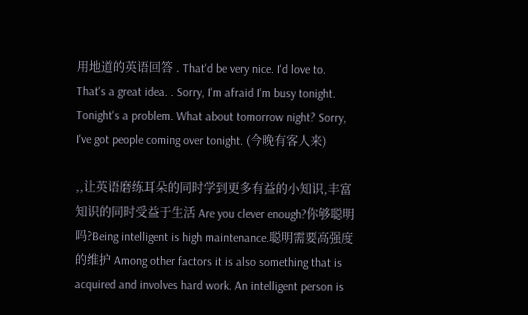用地道的英语回答 . That'd be very nice. I'd love to. That's a great idea. . Sorry, I'm afraid I'm busy tonight. Tonight's a problem. What about tomorrow night? Sorry, I've got people coming over tonight. (今晚有客人来)

,,让英语磨练耳朵的同时学到更多有益的小知识,丰富知识的同时受益于生活 Are you clever enough?你够聪明吗?Being intelligent is high maintenance.聪明需要高强度的维护 Among other factors it is also something that is acquired and involves hard work. An intelligent person is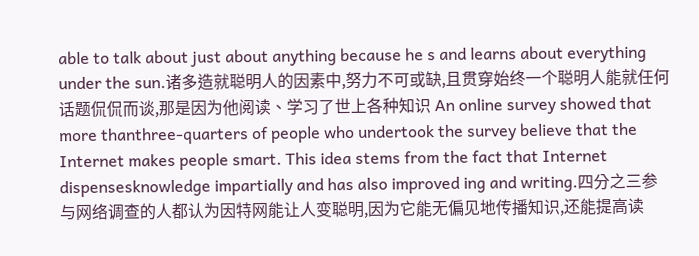able to talk about just about anything because he s and learns about everything under the sun.诸多造就聪明人的因素中,努力不可或缺,且贯穿始终一个聪明人能就任何话题侃侃而谈,那是因为他阅读、学习了世上各种知识 An online survey showed that more thanthree-quarters of people who undertook the survey believe that the Internet makes people smart. This idea stems from the fact that Internet dispensesknowledge impartially and has also improved ing and writing.四分之三参与网络调查的人都认为因特网能让人变聪明,因为它能无偏见地传播知识,还能提高读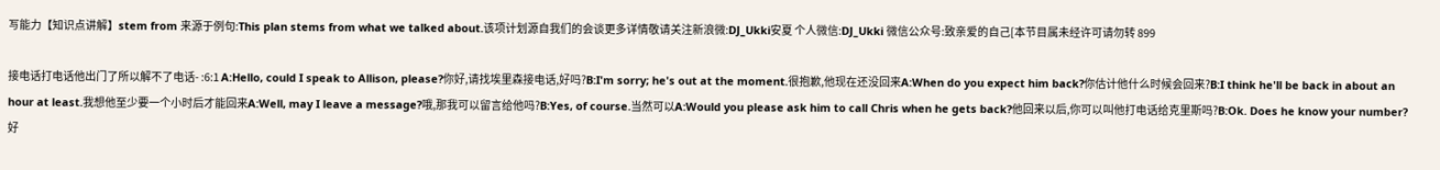写能力【知识点讲解】stem from 来源于例句:This plan stems from what we talked about.该项计划源自我们的会谈更多详情敬请关注新浪微:DJ_Ukki安夏 个人微信:DJ_Ukki 微信公众号:致亲爱的自己[本节目属未经许可请勿转 899

接电话打电话他出门了所以解不了电话- :6:1 A:Hello, could I speak to Allison, please?你好,请找埃里森接电话,好吗?B:I'm sorry; he's out at the moment.很抱歉,他现在还没回来A:When do you expect him back?你估计他什么时候会回来?B:I think he'll be back in about an hour at least.我想他至少要一个小时后才能回来A:Well, may I leave a message?哦,那我可以留言给他吗?B:Yes, of course.当然可以A:Would you please ask him to call Chris when he gets back?他回来以后,你可以叫他打电话给克里斯吗?B:Ok. Does he know your number?好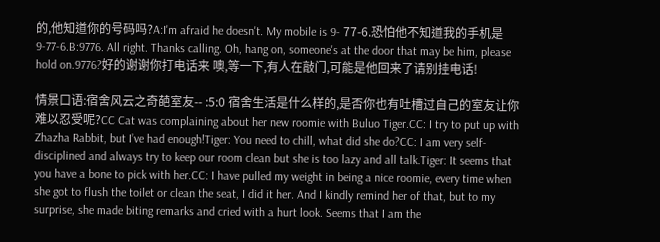的,他知道你的号码吗?A:I'm afraid he doesn't. My mobile is 9- 77-6.恐怕他不知道我的手机是 9-77-6.B:9776. All right. Thanks calling. Oh, hang on, someone's at the door that may be him, please hold on.9776?好的谢谢你打电话来 噢,等一下,有人在敲门,可能是他回来了请别挂电话!

情景口语:宿舍风云之奇葩室友-- :5:0 宿舍生活是什么样的,是否你也有吐槽过自己的室友让你难以忍受呢?CC Cat was complaining about her new roomie with Buluo Tiger.CC: I try to put up with Zhazha Rabbit, but I’ve had enough!Tiger: You need to chill, what did she do?CC: I am very self-disciplined and always try to keep our room clean but she is too lazy and all talk.Tiger: It seems that you have a bone to pick with her.CC: I have pulled my weight in being a nice roomie, every time when she got to flush the toilet or clean the seat, I did it her. And I kindly remind her of that, but to my surprise, she made biting remarks and cried with a hurt look. Seems that I am the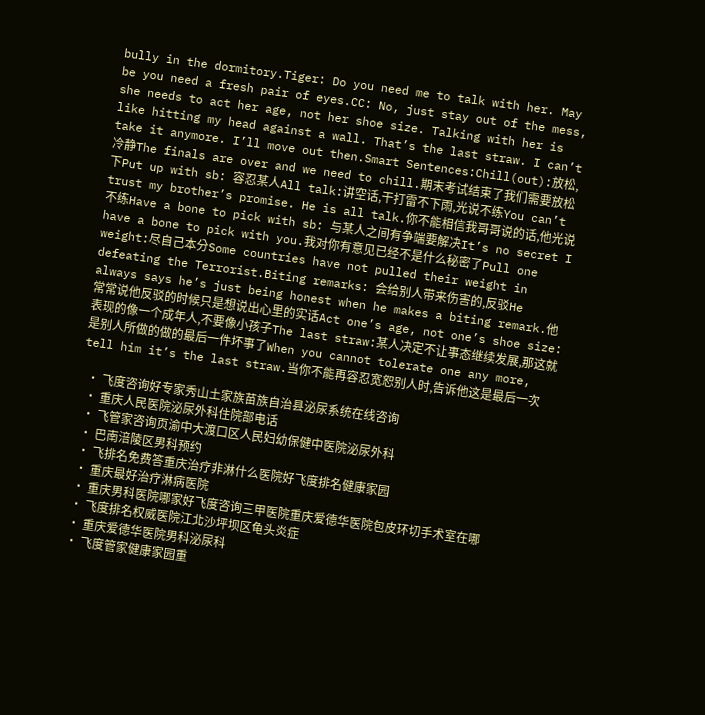bully in the dormitory.Tiger: Do you need me to talk with her. May be you need a fresh pair of eyes.CC: No, just stay out of the mess, she needs to act her age, not her shoe size. Talking with her is like hitting my head against a wall. That’s the last straw. I can’t take it anymore. I’ll move out then.Smart Sentences:Chill(out):放松,冷静The finals are over and we need to chill.期末考试结束了我们需要放松下Put up with sb: 容忍某人All talk:讲空话,干打雷不下雨,光说不练You can’t trust my brother’s promise. He is all talk.你不能相信我哥哥说的话,他光说不练Have a bone to pick with sb: 与某人之间有争端要解决It’s no secret I have a bone to pick with you.我对你有意见已经不是什么秘密了Pull one weight:尽自己本分Some countries have not pulled their weight in defeating the Terrorist.Biting remarks: 会给别人带来伤害的,反驳He always says he’s just being honest when he makes a biting remark.他常常说他反驳的时候只是想说出心里的实话Act one’s age, not one’s shoe size:表现的像一个成年人,不要像小孩子The last straw:某人决定不让事态继续发展,那这就是别人所做的做的最后一件坏事了When you cannot tolerate one any more, tell him it’s the last straw.当你不能再容忍宽恕别人时,告诉他这是最后一次

  • 飞度咨询好专家秀山土家族苗族自治县泌尿系统在线咨询
  • 重庆人民医院泌尿外科住院部电话
  • 飞管家咨询页渝中大渡口区人民妇幼保健中医院泌尿外科
  • 巴南涪陵区男科预约
  • 飞排名免费答重庆治疗非淋什么医院好飞度排名健康家园
  • 重庆最好治疗淋病医院
  • 重庆男科医院哪家好飞度咨询三甲医院重庆爱德华医院包皮环切手术室在哪
  • 飞度排名权威医院江北沙坪坝区龟头炎症
  • 重庆爱德华医院男科泌尿科
  • 飞度管家健康家园重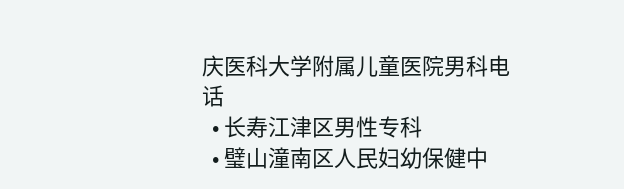庆医科大学附属儿童医院男科电话
  • 长寿江津区男性专科
  • 璧山潼南区人民妇幼保健中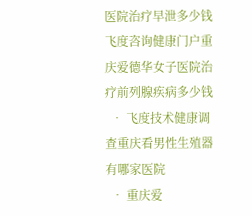医院治疗早泄多少钱飞度咨询健康门户重庆爱德华女子医院治疗前列腺疾病多少钱
  • 飞度技术健康调查重庆看男性生殖器有哪家医院
  • 重庆爱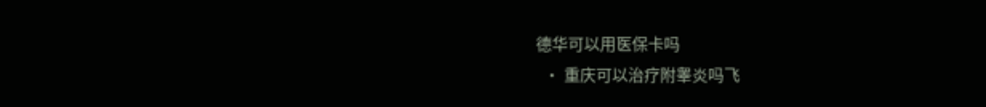德华可以用医保卡吗
  • 重庆可以治疗附睾炎吗飞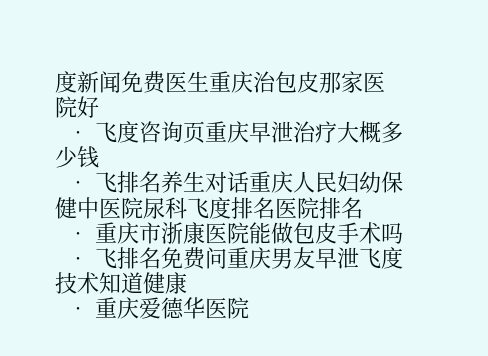度新闻免费医生重庆治包皮那家医院好
  • 飞度咨询页重庆早泄治疗大概多少钱
  • 飞排名养生对话重庆人民妇幼保健中医院尿科飞度排名医院排名
  • 重庆市浙康医院能做包皮手术吗
  • 飞排名免费问重庆男友早泄飞度技术知道健康
  • 重庆爱德华医院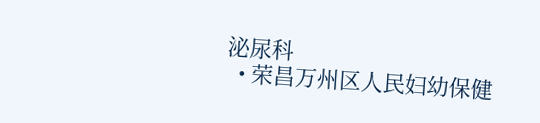泌尿科
  • 荣昌万州区人民妇幼保健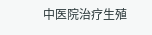中医院治疗生殖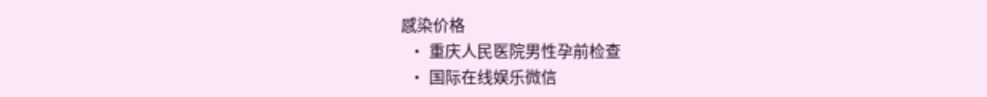感染价格
  • 重庆人民医院男性孕前检查
  • 国际在线娱乐微信